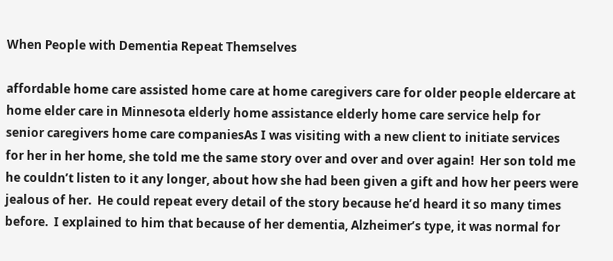When People with Dementia Repeat Themselves

affordable home care assisted home care at home caregivers care for older people eldercare at home elder care in Minnesota elderly home assistance elderly home care service help for senior caregivers home care companiesAs I was visiting with a new client to initiate services for her in her home, she told me the same story over and over and over again!  Her son told me he couldn’t listen to it any longer, about how she had been given a gift and how her peers were jealous of her.  He could repeat every detail of the story because he’d heard it so many times before.  I explained to him that because of her dementia, Alzheimer’s type, it was normal for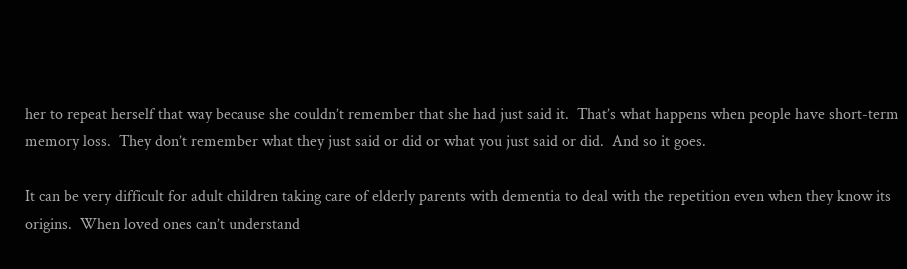her to repeat herself that way because she couldn’t remember that she had just said it.  That’s what happens when people have short-term memory loss.  They don’t remember what they just said or did or what you just said or did.  And so it goes.

It can be very difficult for adult children taking care of elderly parents with dementia to deal with the repetition even when they know its origins.  When loved ones can’t understand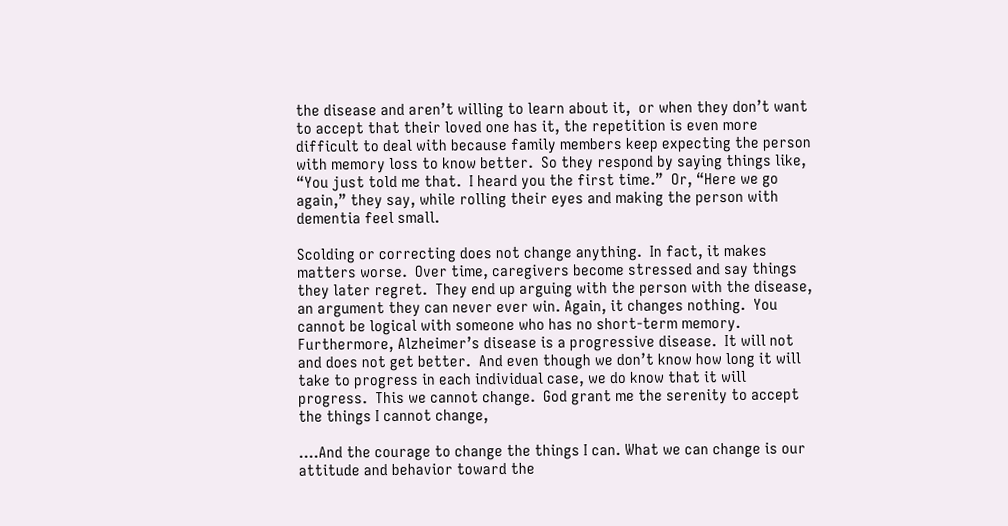the disease and aren’t willing to learn about it,  or when they don’t want to accept that their loved one has it, the repetition is even more difficult to deal with because family members keep expecting the person with memory loss to know better.  So they respond by saying things like, “You just told me that.  I heard you the first time.”  Or, “Here we go again,” they say, while rolling their eyes and making the person with dementia feel small.

Scolding or correcting does not change anything.  In fact, it makes matters worse.  Over time, caregivers become stressed and say things they later regret.  They end up arguing with the person with the disease, an argument they can never ever win. Again, it changes nothing.  You cannot be logical with someone who has no short-term memory.  Furthermore, Alzheimer’s disease is a progressive disease.  It will not and does not get better.  And even though we don’t know how long it will take to progress in each individual case, we do know that it will progress.  This we cannot change.  God grant me the serenity to accept the things I cannot change,

….And the courage to change the things I can. What we can change is our attitude and behavior toward the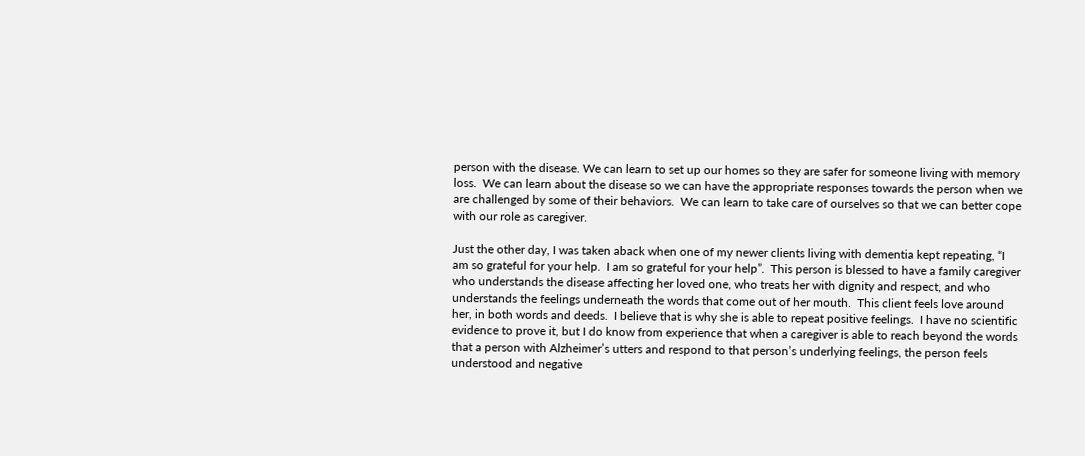person with the disease. We can learn to set up our homes so they are safer for someone living with memory loss.  We can learn about the disease so we can have the appropriate responses towards the person when we are challenged by some of their behaviors.  We can learn to take care of ourselves so that we can better cope with our role as caregiver.

Just the other day, I was taken aback when one of my newer clients living with dementia kept repeating, “I am so grateful for your help.  I am so grateful for your help”.  This person is blessed to have a family caregiver who understands the disease affecting her loved one, who treats her with dignity and respect, and who understands the feelings underneath the words that come out of her mouth.  This client feels love around her, in both words and deeds.  I believe that is why she is able to repeat positive feelings.  I have no scientific evidence to prove it, but I do know from experience that when a caregiver is able to reach beyond the words that a person with Alzheimer’s utters and respond to that person’s underlying feelings, the person feels understood and negative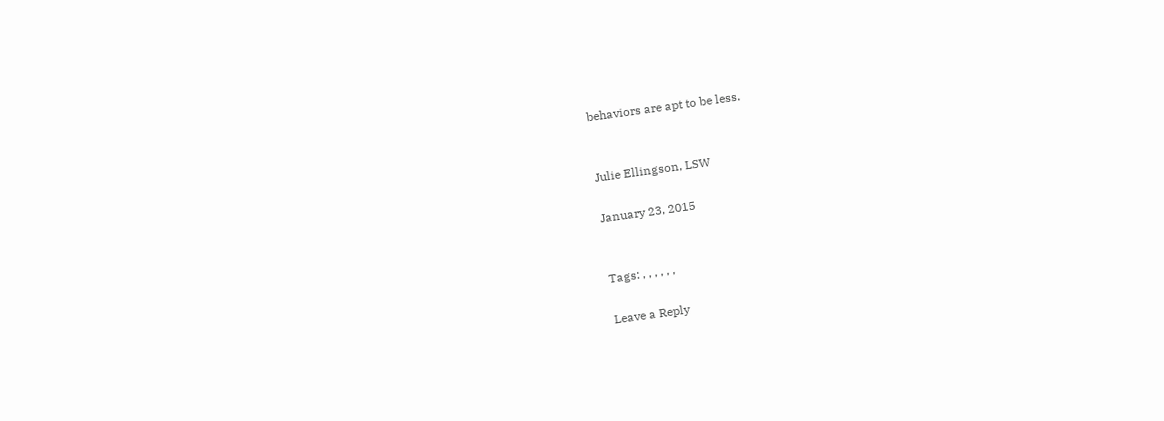behaviors are apt to be less.


Julie Ellingson, LSW

January 23, 2015


Tags: , , , , , ,

Leave a Reply